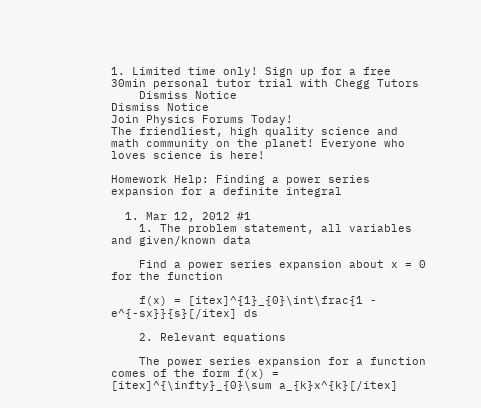1. Limited time only! Sign up for a free 30min personal tutor trial with Chegg Tutors
    Dismiss Notice
Dismiss Notice
Join Physics Forums Today!
The friendliest, high quality science and math community on the planet! Everyone who loves science is here!

Homework Help: Finding a power series expansion for a definite integral

  1. Mar 12, 2012 #1
    1. The problem statement, all variables and given/known data

    Find a power series expansion about x = 0 for the function

    f(x) = [itex]^{1}_{0}\int\frac{1 - e^{-sx}}{s}[/itex] ds

    2. Relevant equations

    The power series expansion for a function comes of the form f(x) = [itex]^{\infty}_{0}\sum a_{k}x^{k}[/itex]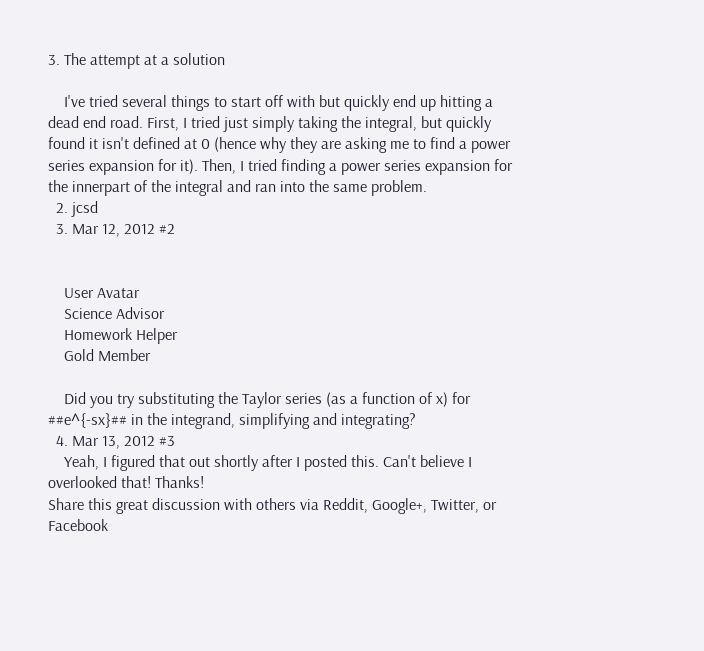3. The attempt at a solution

    I've tried several things to start off with but quickly end up hitting a dead end road. First, I tried just simply taking the integral, but quickly found it isn't defined at 0 (hence why they are asking me to find a power series expansion for it). Then, I tried finding a power series expansion for the innerpart of the integral and ran into the same problem.
  2. jcsd
  3. Mar 12, 2012 #2


    User Avatar
    Science Advisor
    Homework Helper
    Gold Member

    Did you try substituting the Taylor series (as a function of x) for ##e^{-sx}## in the integrand, simplifying and integrating?
  4. Mar 13, 2012 #3
    Yeah, I figured that out shortly after I posted this. Can't believe I overlooked that! Thanks!
Share this great discussion with others via Reddit, Google+, Twitter, or Facebook